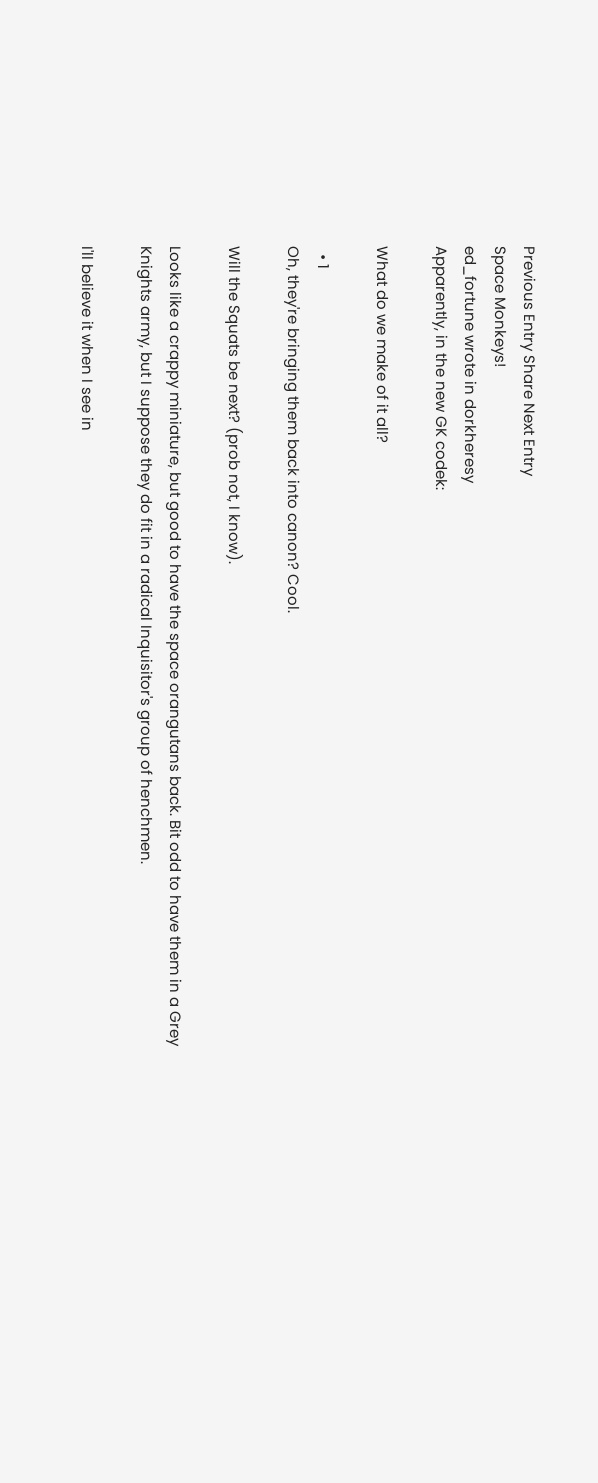Previous Entry Share Next Entry
Space Monkeys!
ed_fortune wrote in dorkheresy
Apparently, in the new GK codek:

What do we make of it all?

  • 1
Oh, they're bringing them back into canon? Cool.

Will the Squats be next? (prob not, I know).

Looks like a crappy miniature, but good to have the space orangutans back. Bit odd to have them in a Grey Knights army, but I suppose they do fit in a radical Inquisitor's group of henchmen.

I'll believe it when I see in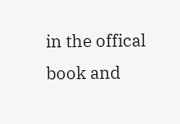in the offical book and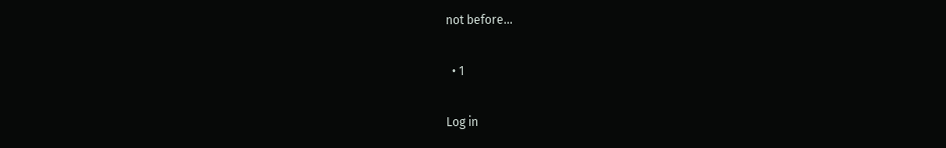not before...

  • 1

Log in